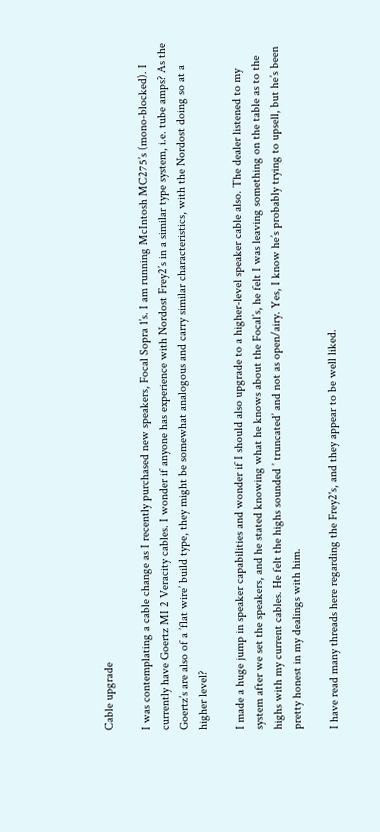Cable upgrade

I was contemplating a cable change as I recently purchased new speakers, Focal Sopra 1’s. I am running McIntosh MC275’s (mono-blocked). I currently have Goertz MI 2 Veracity cables. I wonder if anyone has experience with Nordost Frey2’s in a similar type system, i.e. tube amps? As the Goertz’s are also of a ’flat wire’ build type, they might be somewhat analogous and carry similar characteristics, with the Nordost doing so at a higher level?

I made a huge jump in speaker capabilities and wonder if I should also upgrade to a higher-level speaker cable also. The dealer listened to my system after we set the speakers, and he stated knowing what he knows about the Focal’s, he felt I was leaving something on the table as to the highs with my current cables. He felt the highs sounded ’ truncated’ and not as open/airy. Yes, I know he’s probably trying to upsell, but he’s been pretty honest in my dealings with him.

I have read many threads here regarding the Frey2's, and they appear to be well liked.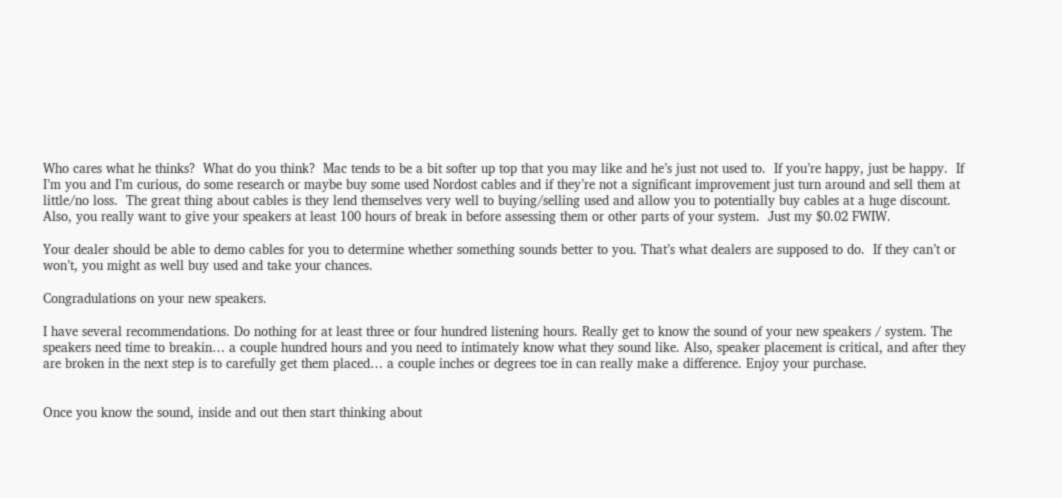Who cares what he thinks?  What do you think?  Mac tends to be a bit softer up top that you may like and he’s just not used to.  If you’re happy, just be happy.  If I’m you and I’m curious, do some research or maybe buy some used Nordost cables and if they’re not a significant improvement just turn around and sell them at little/no loss.  The great thing about cables is they lend themselves very well to buying/selling used and allow you to potentially buy cables at a huge discount.  Also, you really want to give your speakers at least 100 hours of break in before assessing them or other parts of your system.  Just my $0.02 FWIW.

Your dealer should be able to demo cables for you to determine whether something sounds better to you. That’s what dealers are supposed to do.  If they can’t or won’t, you might as well buy used and take your chances.

Congradulations on your new speakers.

I have several recommendations. Do nothing for at least three or four hundred listening hours. Really get to know the sound of your new speakers / system. The speakers need time to breakin… a couple hundred hours and you need to intimately know what they sound like. Also, speaker placement is critical, and after they are broken in the next step is to carefully get them placed… a couple inches or degrees toe in can really make a difference. Enjoy your purchase.


Once you know the sound, inside and out then start thinking about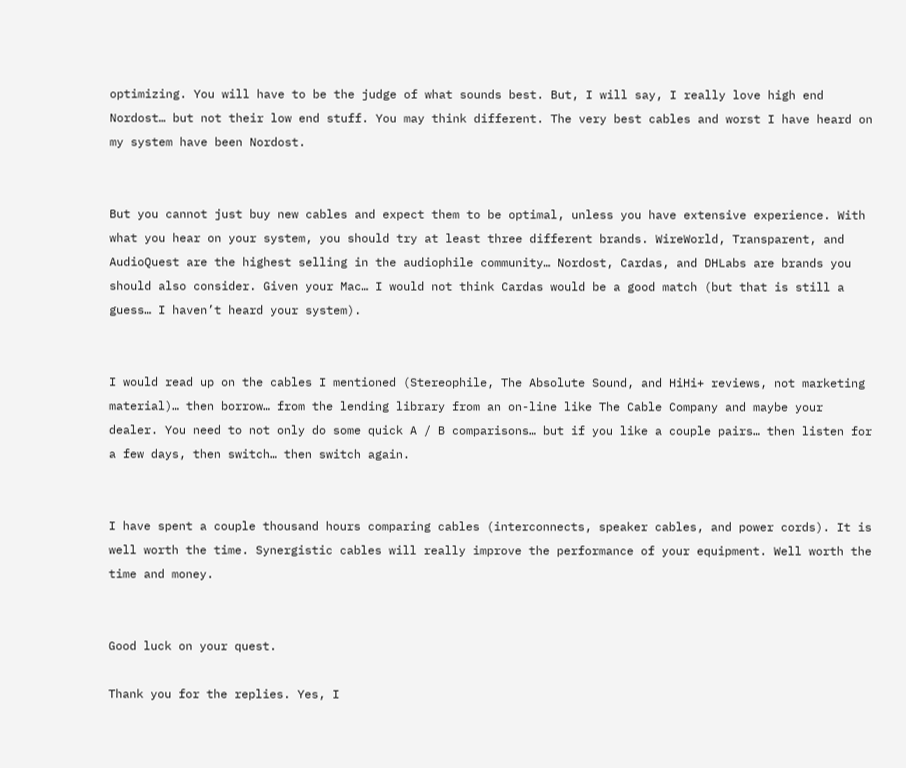optimizing. You will have to be the judge of what sounds best. But, I will say, I really love high end Nordost… but not their low end stuff. You may think different. The very best cables and worst I have heard on my system have been Nordost.


But you cannot just buy new cables and expect them to be optimal, unless you have extensive experience. With what you hear on your system, you should try at least three different brands. WireWorld, Transparent, and AudioQuest are the highest selling in the audiophile community… Nordost, Cardas, and DHLabs are brands you should also consider. Given your Mac… I would not think Cardas would be a good match (but that is still a guess… I haven’t heard your system).


I would read up on the cables I mentioned (Stereophile, The Absolute Sound, and HiHi+ reviews, not marketing material)… then borrow… from the lending library from an on-line like The Cable Company and maybe your dealer. You need to not only do some quick A / B comparisons… but if you like a couple pairs… then listen for a few days, then switch… then switch again.


I have spent a couple thousand hours comparing cables (interconnects, speaker cables, and power cords). It is well worth the time. Synergistic cables will really improve the performance of your equipment. Well worth the time and money.


Good luck on your quest.

Thank you for the replies. Yes, I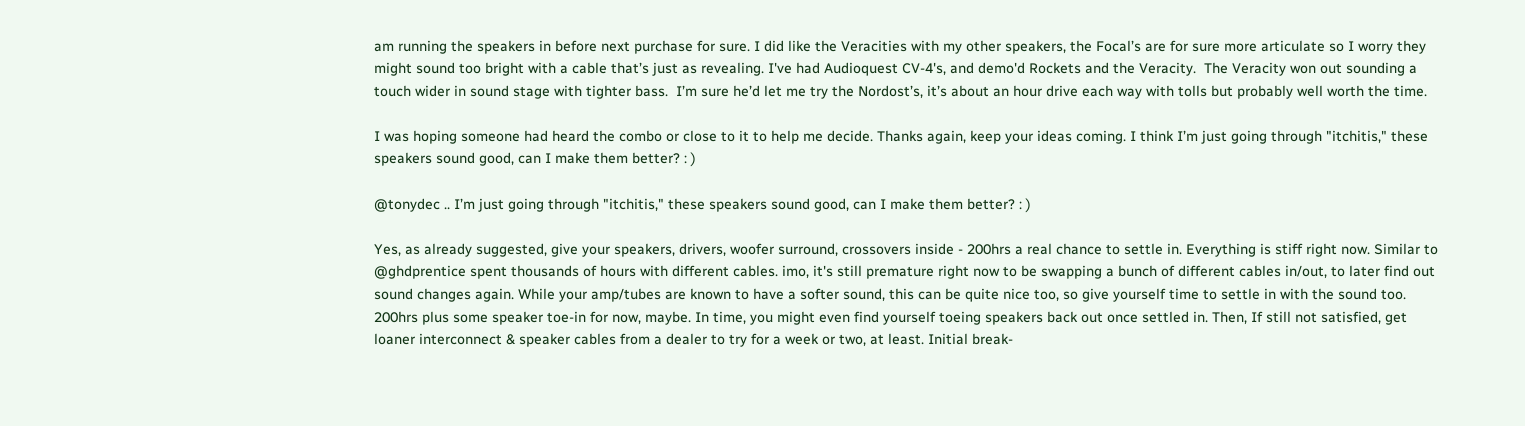am running the speakers in before next purchase for sure. I did like the Veracities with my other speakers, the Focal’s are for sure more articulate so I worry they might sound too bright with a cable that’s just as revealing. I've had Audioquest CV-4's, and demo'd Rockets and the Veracity.  The Veracity won out sounding a touch wider in sound stage with tighter bass.  I’m sure he’d let me try the Nordost’s, it’s about an hour drive each way with tolls but probably well worth the time.

I was hoping someone had heard the combo or close to it to help me decide. Thanks again, keep your ideas coming. I think I’m just going through "itchitis," these speakers sound good, can I make them better? : )

@tonydec .. I’m just going through "itchitis," these speakers sound good, can I make them better? : )

Yes, as already suggested, give your speakers, drivers, woofer surround, crossovers inside - 200hrs a real chance to settle in. Everything is stiff right now. Similar to @ghdprentice spent thousands of hours with different cables. imo, it's still premature right now to be swapping a bunch of different cables in/out, to later find out sound changes again. While your amp/tubes are known to have a softer sound, this can be quite nice too, so give yourself time to settle in with the sound too. 200hrs plus some speaker toe-in for now, maybe. In time, you might even find yourself toeing speakers back out once settled in. Then, If still not satisfied, get loaner interconnect & speaker cables from a dealer to try for a week or two, at least. Initial break-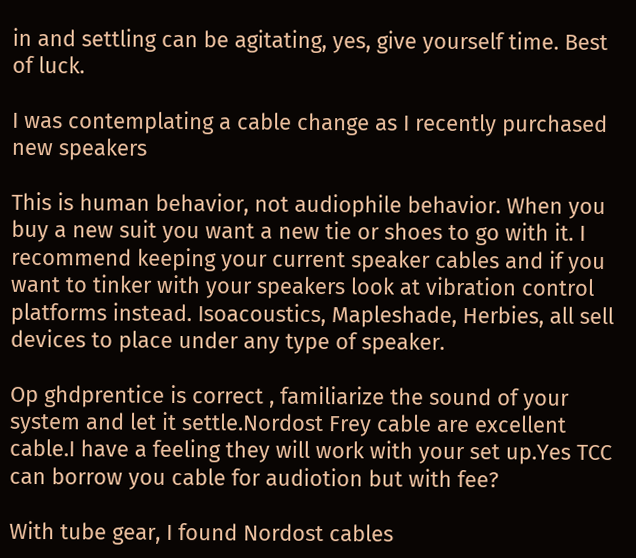in and settling can be agitating, yes, give yourself time. Best of luck.

I was contemplating a cable change as I recently purchased new speakers

This is human behavior, not audiophile behavior. When you buy a new suit you want a new tie or shoes to go with it. I recommend keeping your current speaker cables and if you want to tinker with your speakers look at vibration control platforms instead. Isoacoustics, Mapleshade, Herbies, all sell devices to place under any type of speaker.

Op ghdprentice is correct , familiarize the sound of your system and let it settle.Nordost Frey cable are excellent cable.I have a feeling they will work with your set up.Yes TCC can borrow you cable for audiotion but with fee?

With tube gear, I found Nordost cables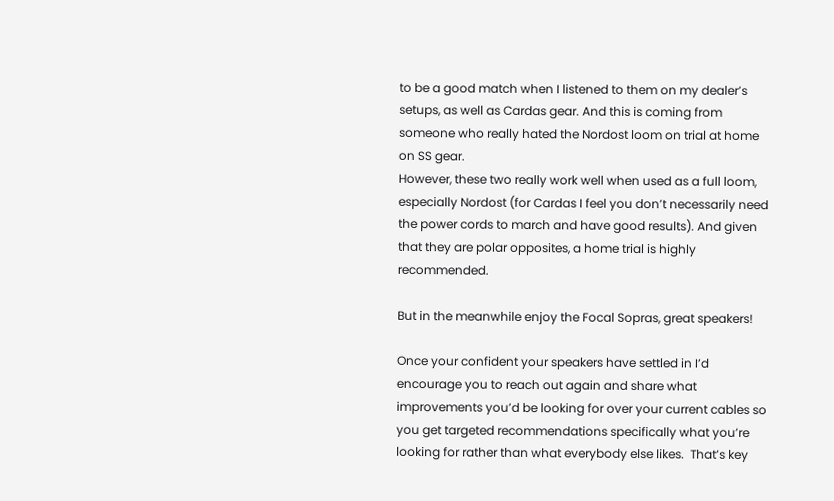to be a good match when I listened to them on my dealer’s setups, as well as Cardas gear. And this is coming from someone who really hated the Nordost loom on trial at home on SS gear.
However, these two really work well when used as a full loom, especially Nordost (for Cardas I feel you don’t necessarily need the power cords to march and have good results). And given that they are polar opposites, a home trial is highly recommended.

But in the meanwhile enjoy the Focal Sopras, great speakers!

Once your confident your speakers have settled in I’d encourage you to reach out again and share what improvements you’d be looking for over your current cables so you get targeted recommendations specifically what you’re looking for rather than what everybody else likes.  That’s key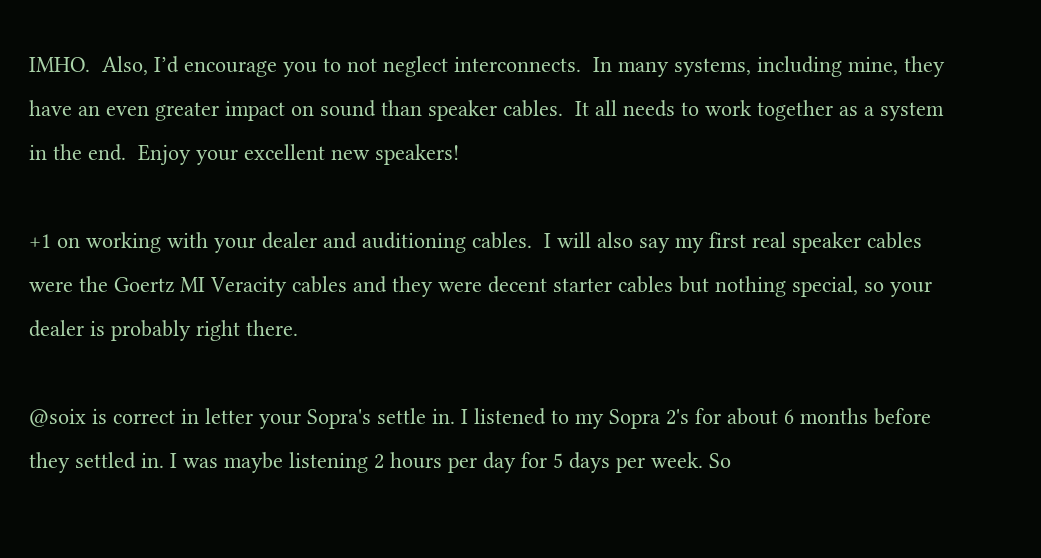IMHO.  Also, I’d encourage you to not neglect interconnects.  In many systems, including mine, they have an even greater impact on sound than speaker cables.  It all needs to work together as a system in the end.  Enjoy your excellent new speakers!

+1 on working with your dealer and auditioning cables.  I will also say my first real speaker cables were the Goertz MI Veracity cables and they were decent starter cables but nothing special, so your dealer is probably right there.

@soix is correct in letter your Sopra's settle in. I listened to my Sopra 2's for about 6 months before they settled in. I was maybe listening 2 hours per day for 5 days per week. So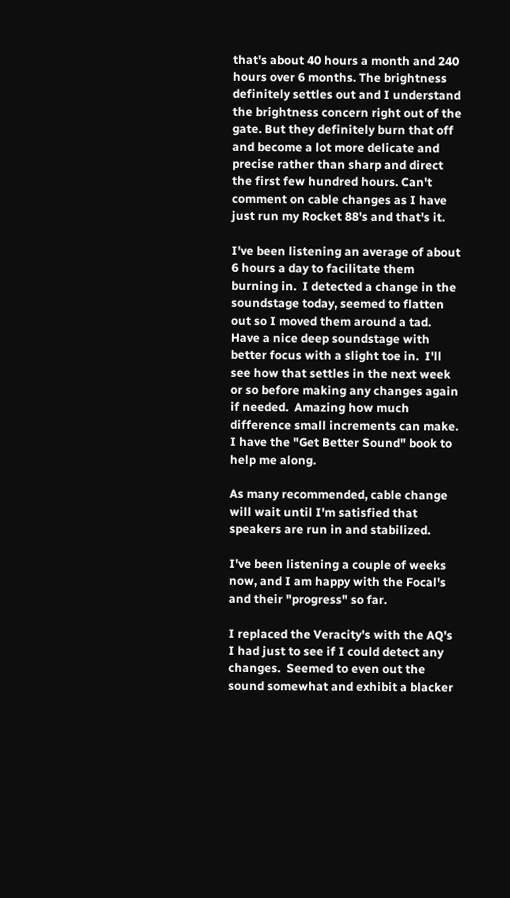that's about 40 hours a month and 240 hours over 6 months. The brightness definitely settles out and I understand the brightness concern right out of the gate. But they definitely burn that off and become a lot more delicate and precise rather than sharp and direct the first few hundred hours. Can't comment on cable changes as I have just run my Rocket 88's and that's it.

I've been listening an average of about 6 hours a day to facilitate them burning in.  I detected a change in the soundstage today, seemed to flatten out so I moved them around a tad.  Have a nice deep soundstage with better focus with a slight toe in.  I'll see how that settles in the next week or so before making any changes again if needed.  Amazing how much difference small increments can make.  I have the "Get Better Sound" book to help me along.

As many recommended, cable change will wait until I'm satisfied that speakers are run in and stabilized.

I've been listening a couple of weeks now, and I am happy with the Focal's and their "progress" so far.

I replaced the Veracity's with the AQ's I had just to see if I could detect any changes.  Seemed to even out the sound somewhat and exhibit a blacker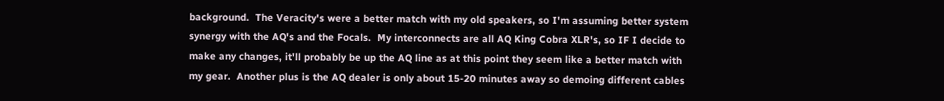background.  The Veracity's were a better match with my old speakers, so I'm assuming better system synergy with the AQ's and the Focals.  My interconnects are all AQ King Cobra XLR's, so IF I decide to make any changes, it'll probably be up the AQ line as at this point they seem like a better match with my gear.  Another plus is the AQ dealer is only about 15-20 minutes away so demoing different cables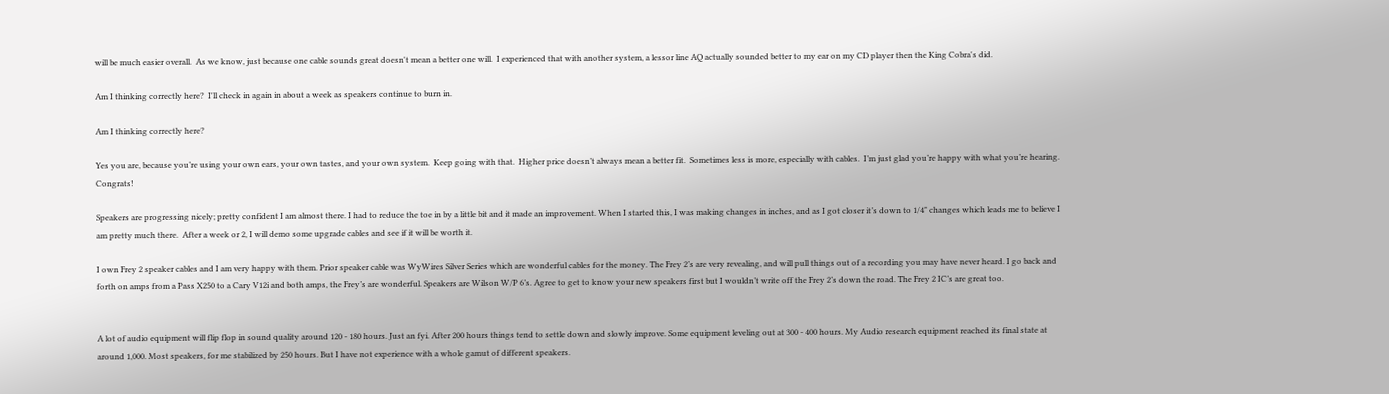will be much easier overall.  As we know, just because one cable sounds great doesn't mean a better one will.  I experienced that with another system, a lessor line AQ actually sounded better to my ear on my CD player then the King Cobra's did.

Am I thinking correctly here?  I'll check in again in about a week as speakers continue to burn in.

Am I thinking correctly here?

Yes you are, because you’re using your own ears, your own tastes, and your own system.  Keep going with that.  Higher price doesn’t always mean a better fit.  Sometimes less is more, especially with cables.  I’m just glad you’re happy with what you’re hearing.  Congrats!

Speakers are progressing nicely; pretty confident I am almost there. I had to reduce the toe in by a little bit and it made an improvement. When I started this, I was making changes in inches, and as I got closer it’s down to 1/4" changes which leads me to believe I am pretty much there.  After a week or 2, I will demo some upgrade cables and see if it will be worth it.

I own Frey 2 speaker cables and I am very happy with them. Prior speaker cable was WyWires Silver Series which are wonderful cables for the money. The Frey 2’s are very revealing, and will pull things out of a recording you may have never heard. I go back and forth on amps from a Pass X250 to a Cary V12i and both amps, the Frey’s are wonderful. Speakers are Wilson W/P 6’s. Agree to get to know your new speakers first but I wouldn’t write off the Frey 2’s down the road. The Frey 2 IC’s are great too.


A lot of audio equipment will flip flop in sound quality around 120 - 180 hours. Just an fyi. After 200 hours things tend to settle down and slowly improve. Some equipment leveling out at 300 - 400 hours. My Audio research equipment reached its final state at around 1,000. Most speakers, for me stabilized by 250 hours. But I have not experience with a whole gamut of different speakers.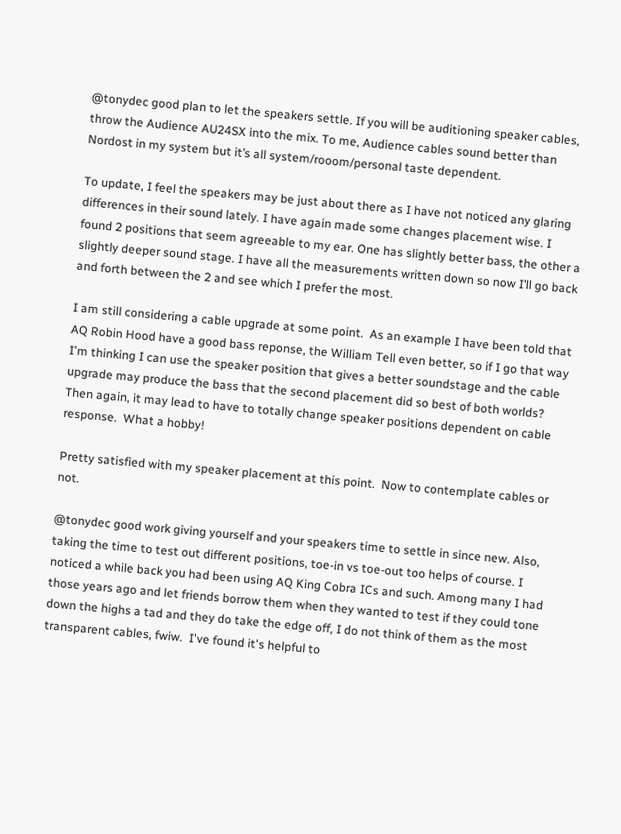@tonydec good plan to let the speakers settle. If you will be auditioning speaker cables, throw the Audience AU24SX into the mix. To me, Audience cables sound better than Nordost in my system but it’s all system/rooom/personal taste dependent.

To update, I feel the speakers may be just about there as I have not noticed any glaring differences in their sound lately. I have again made some changes placement wise. I found 2 positions that seem agreeable to my ear. One has slightly better bass, the other a slightly deeper sound stage. I have all the measurements written down so now I’ll go back and forth between the 2 and see which I prefer the most.

I am still considering a cable upgrade at some point.  As an example I have been told that AQ Robin Hood have a good bass reponse, the William Tell even better, so if I go that way I'm thinking I can use the speaker position that gives a better soundstage and the cable upgrade may produce the bass that the second placement did so best of both worlds?  Then again, it may lead to have to totally change speaker positions dependent on cable response.  What a hobby!

Pretty satisfied with my speaker placement at this point.  Now to contemplate cables or not.

@tonydec good work giving yourself and your speakers time to settle in since new. Also, taking the time to test out different positions, toe-in vs toe-out too helps of course. I noticed a while back you had been using AQ King Cobra ICs and such. Among many I had those years ago and let friends borrow them when they wanted to test if they could tone down the highs a tad and they do take the edge off, I do not think of them as the most transparent cables, fwiw.  I've found it's helpful to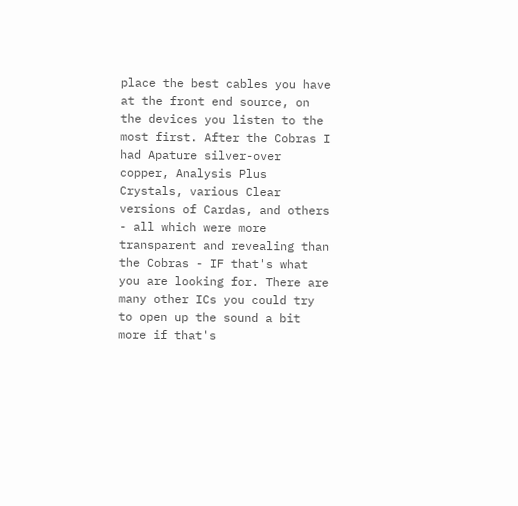place the best cables you have at the front end source, on the devices you listen to the most first. After the Cobras I had Apature silver-over copper, Analysis Plus Crystals, various Clear versions of Cardas, and others - all which were more transparent and revealing than the Cobras - IF that's what you are looking for. There are many other ICs you could try to open up the sound a bit more if that's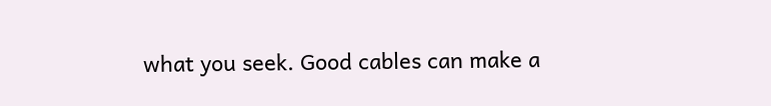what you seek. Good cables can make a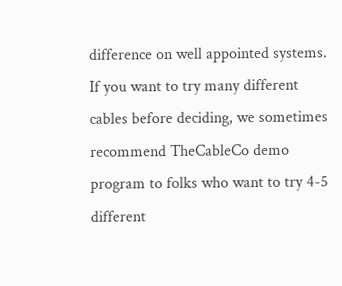difference on well appointed systems.   If you want to try many different cables before deciding, we sometimes recommend TheCableCo demo program to folks who want to try 4-5 different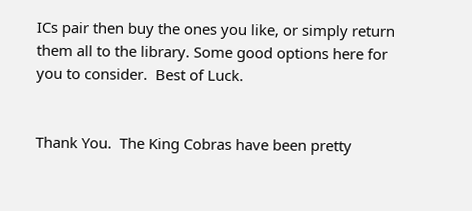ICs pair then buy the ones you like, or simply return them all to the library. Some good options here for you to consider.  Best of Luck.


Thank You.  The King Cobras have been pretty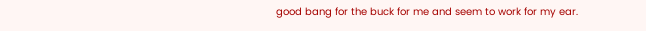good bang for the buck for me and seem to work for my ear.